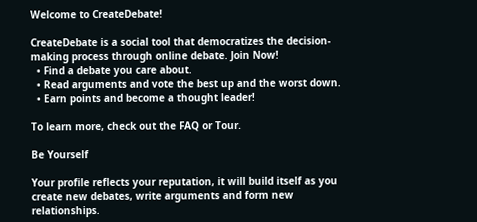Welcome to CreateDebate!

CreateDebate is a social tool that democratizes the decision-making process through online debate. Join Now!
  • Find a debate you care about.
  • Read arguments and vote the best up and the worst down.
  • Earn points and become a thought leader!

To learn more, check out the FAQ or Tour.

Be Yourself

Your profile reflects your reputation, it will build itself as you create new debates, write arguments and form new relationships.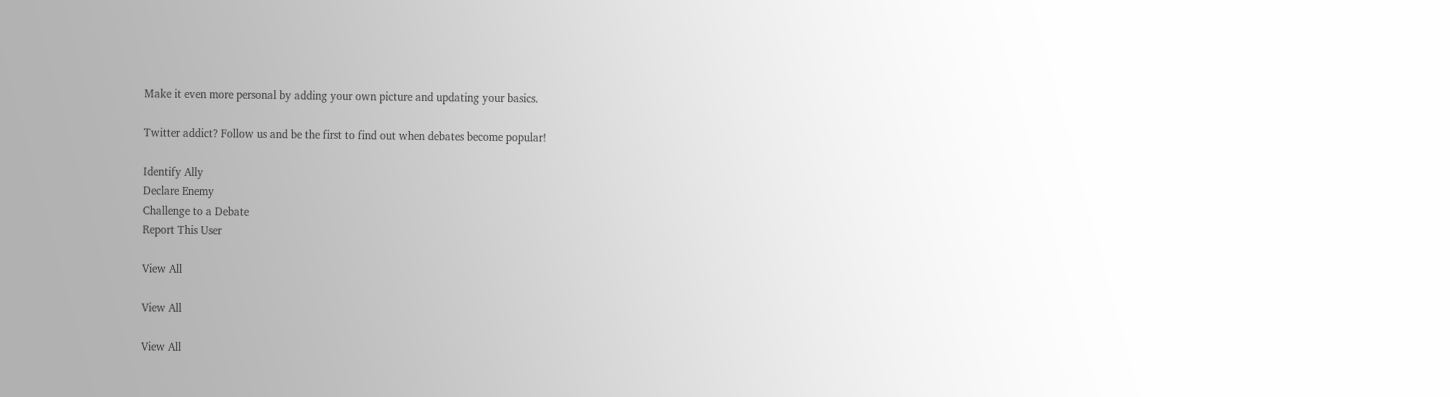Make it even more personal by adding your own picture and updating your basics.

Twitter addict? Follow us and be the first to find out when debates become popular!

Identify Ally
Declare Enemy
Challenge to a Debate
Report This User

View All

View All

View All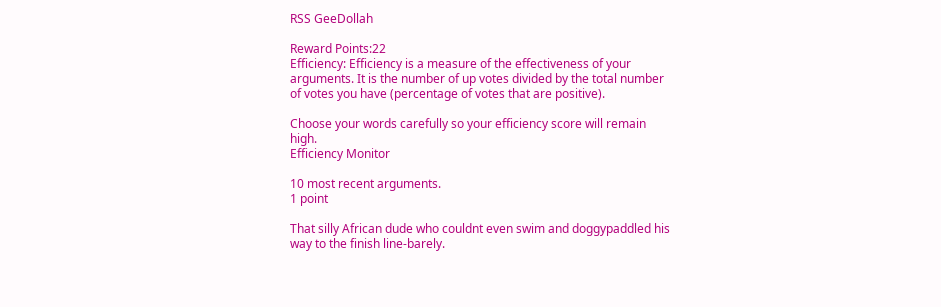RSS GeeDollah

Reward Points:22
Efficiency: Efficiency is a measure of the effectiveness of your arguments. It is the number of up votes divided by the total number of votes you have (percentage of votes that are positive).

Choose your words carefully so your efficiency score will remain high.
Efficiency Monitor

10 most recent arguments.
1 point

That silly African dude who couldnt even swim and doggypaddled his way to the finish line-barely.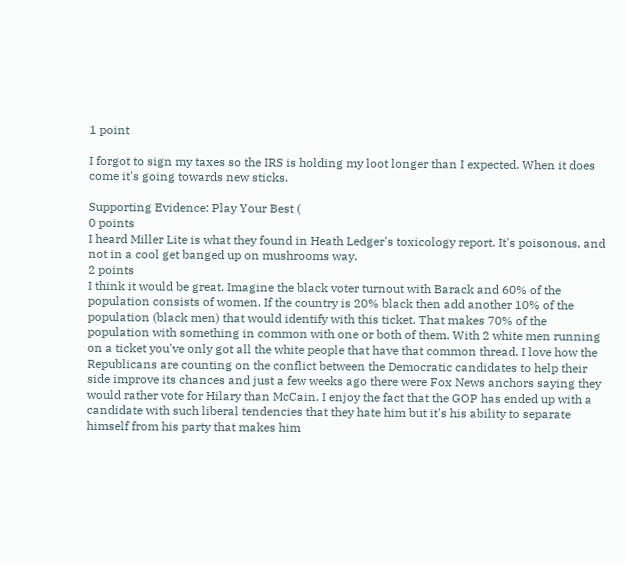1 point

I forgot to sign my taxes so the IRS is holding my loot longer than I expected. When it does come it's going towards new sticks.

Supporting Evidence: Play Your Best (
0 points
I heard Miller Lite is what they found in Heath Ledger's toxicology report. It's poisonous, and not in a cool get banged up on mushrooms way.
2 points
I think it would be great. Imagine the black voter turnout with Barack and 60% of the population consists of women. If the country is 20% black then add another 10% of the population (black men) that would identify with this ticket. That makes 70% of the population with something in common with one or both of them. With 2 white men running on a ticket you've only got all the white people that have that common thread. I love how the Republicans are counting on the conflict between the Democratic candidates to help their side improve its chances and just a few weeks ago there were Fox News anchors saying they would rather vote for Hilary than McCain. I enjoy the fact that the GOP has ended up with a candidate with such liberal tendencies that they hate him but it's his ability to separate himself from his party that makes him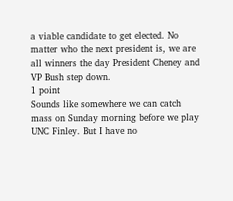a viable candidate to get elected. No matter who the next president is, we are all winners the day President Cheney and VP Bush step down.
1 point
Sounds like somewhere we can catch mass on Sunday morning before we play UNC Finley. But I have no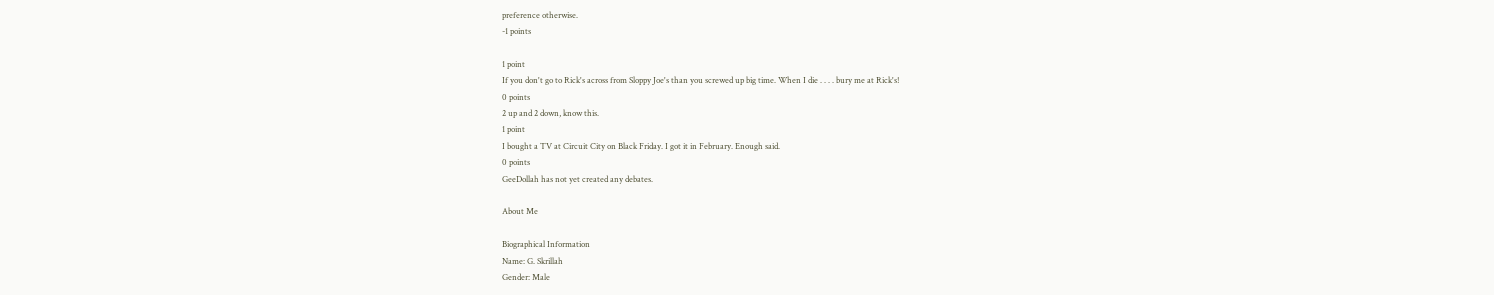preference otherwise.
-1 points

1 point
If you don't go to Rick's across from Sloppy Joe's than you screwed up big time. When I die . . . . bury me at Rick's!
0 points
2 up and 2 down, know this.
1 point
I bought a TV at Circuit City on Black Friday. I got it in February. Enough said.
0 points
GeeDollah has not yet created any debates.

About Me

Biographical Information
Name: G. Skrillah
Gender: Male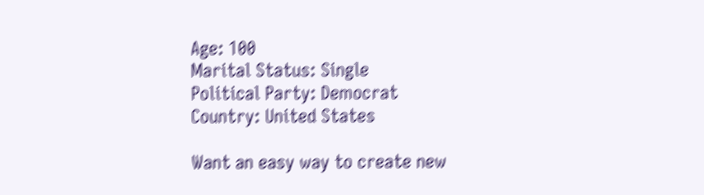Age: 100
Marital Status: Single
Political Party: Democrat
Country: United States

Want an easy way to create new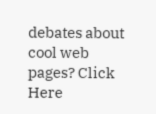debates about cool web pages? Click Here